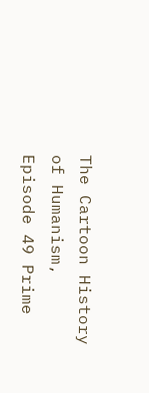The Cartoon History of Humanism, Episode 49 Prime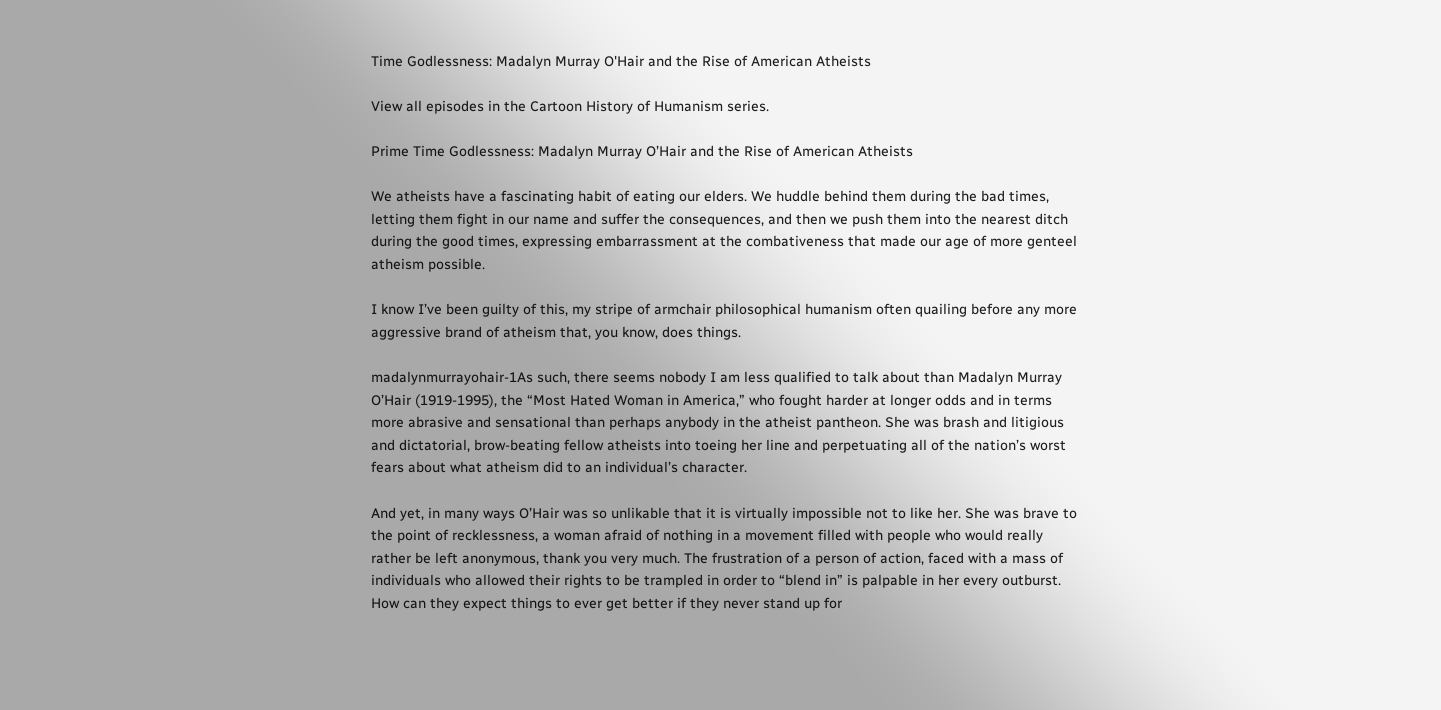Time Godlessness: Madalyn Murray O'Hair and the Rise of American Atheists

View all episodes in the Cartoon History of Humanism series.

Prime Time Godlessness: Madalyn Murray O’Hair and the Rise of American Atheists

We atheists have a fascinating habit of eating our elders. We huddle behind them during the bad times, letting them fight in our name and suffer the consequences, and then we push them into the nearest ditch during the good times, expressing embarrassment at the combativeness that made our age of more genteel atheism possible.

I know I’ve been guilty of this, my stripe of armchair philosophical humanism often quailing before any more aggressive brand of atheism that, you know, does things.

madalynmurrayohair-1As such, there seems nobody I am less qualified to talk about than Madalyn Murray O’Hair (1919-1995), the “Most Hated Woman in America,” who fought harder at longer odds and in terms more abrasive and sensational than perhaps anybody in the atheist pantheon. She was brash and litigious and dictatorial, brow-beating fellow atheists into toeing her line and perpetuating all of the nation’s worst fears about what atheism did to an individual’s character.

And yet, in many ways O’Hair was so unlikable that it is virtually impossible not to like her. She was brave to the point of recklessness, a woman afraid of nothing in a movement filled with people who would really rather be left anonymous, thank you very much. The frustration of a person of action, faced with a mass of individuals who allowed their rights to be trampled in order to “blend in” is palpable in her every outburst. How can they expect things to ever get better if they never stand up for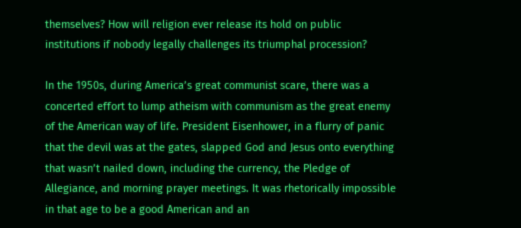themselves? How will religion ever release its hold on public institutions if nobody legally challenges its triumphal procession?

In the 1950s, during America’s great communist scare, there was a concerted effort to lump atheism with communism as the great enemy of the American way of life. President Eisenhower, in a flurry of panic that the devil was at the gates, slapped God and Jesus onto everything that wasn’t nailed down, including the currency, the Pledge of Allegiance, and morning prayer meetings. It was rhetorically impossible in that age to be a good American and an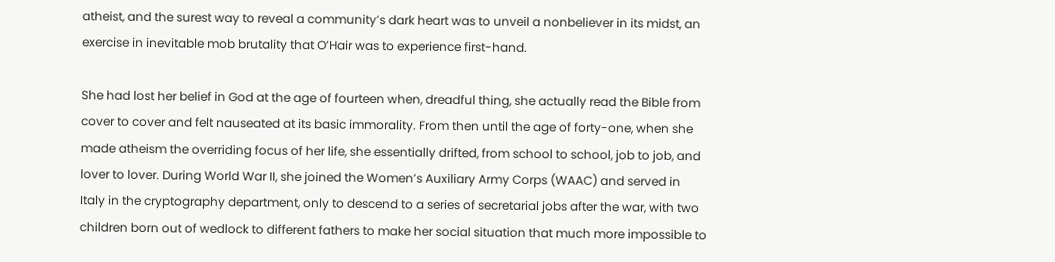atheist, and the surest way to reveal a community’s dark heart was to unveil a nonbeliever in its midst, an exercise in inevitable mob brutality that O’Hair was to experience first-hand.

She had lost her belief in God at the age of fourteen when, dreadful thing, she actually read the Bible from cover to cover and felt nauseated at its basic immorality. From then until the age of forty-one, when she made atheism the overriding focus of her life, she essentially drifted, from school to school, job to job, and lover to lover. During World War II, she joined the Women’s Auxiliary Army Corps (WAAC) and served in Italy in the cryptography department, only to descend to a series of secretarial jobs after the war, with two children born out of wedlock to different fathers to make her social situation that much more impossible to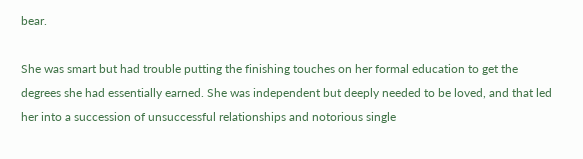bear.

She was smart but had trouble putting the finishing touches on her formal education to get the degrees she had essentially earned. She was independent but deeply needed to be loved, and that led her into a succession of unsuccessful relationships and notorious single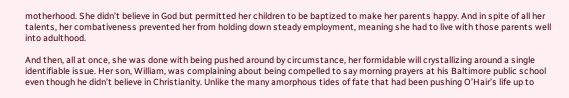motherhood. She didn’t believe in God but permitted her children to be baptized to make her parents happy. And in spite of all her talents, her combativeness prevented her from holding down steady employment, meaning she had to live with those parents well into adulthood.

And then, all at once, she was done with being pushed around by circumstance, her formidable will crystallizing around a single identifiable issue. Her son, William, was complaining about being compelled to say morning prayers at his Baltimore public school even though he didn’t believe in Christianity. Unlike the many amorphous tides of fate that had been pushing O’Hair’s life up to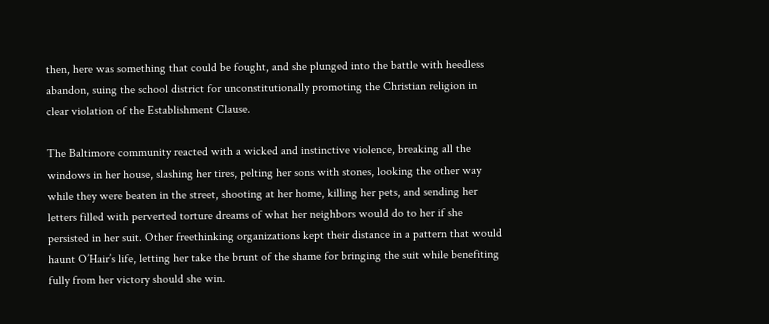then, here was something that could be fought, and she plunged into the battle with heedless abandon, suing the school district for unconstitutionally promoting the Christian religion in clear violation of the Establishment Clause.

The Baltimore community reacted with a wicked and instinctive violence, breaking all the windows in her house, slashing her tires, pelting her sons with stones, looking the other way while they were beaten in the street, shooting at her home, killing her pets, and sending her letters filled with perverted torture dreams of what her neighbors would do to her if she persisted in her suit. Other freethinking organizations kept their distance in a pattern that would haunt O’Hair’s life, letting her take the brunt of the shame for bringing the suit while benefiting fully from her victory should she win.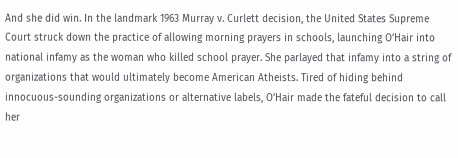And she did win. In the landmark 1963 Murray v. Curlett decision, the United States Supreme Court struck down the practice of allowing morning prayers in schools, launching O’Hair into national infamy as the woman who killed school prayer. She parlayed that infamy into a string of organizations that would ultimately become American Atheists. Tired of hiding behind innocuous-sounding organizations or alternative labels, O’Hair made the fateful decision to call her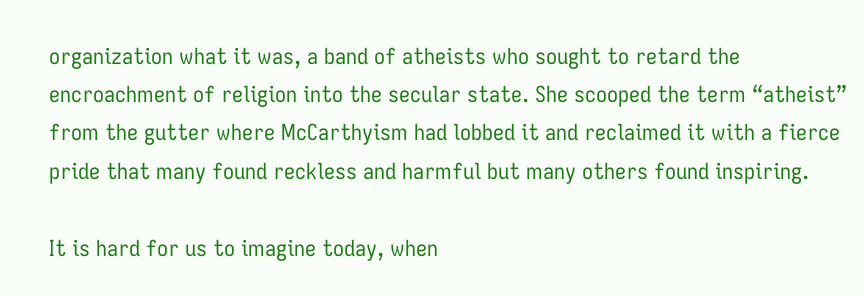organization what it was, a band of atheists who sought to retard the encroachment of religion into the secular state. She scooped the term “atheist” from the gutter where McCarthyism had lobbed it and reclaimed it with a fierce pride that many found reckless and harmful but many others found inspiring.

It is hard for us to imagine today, when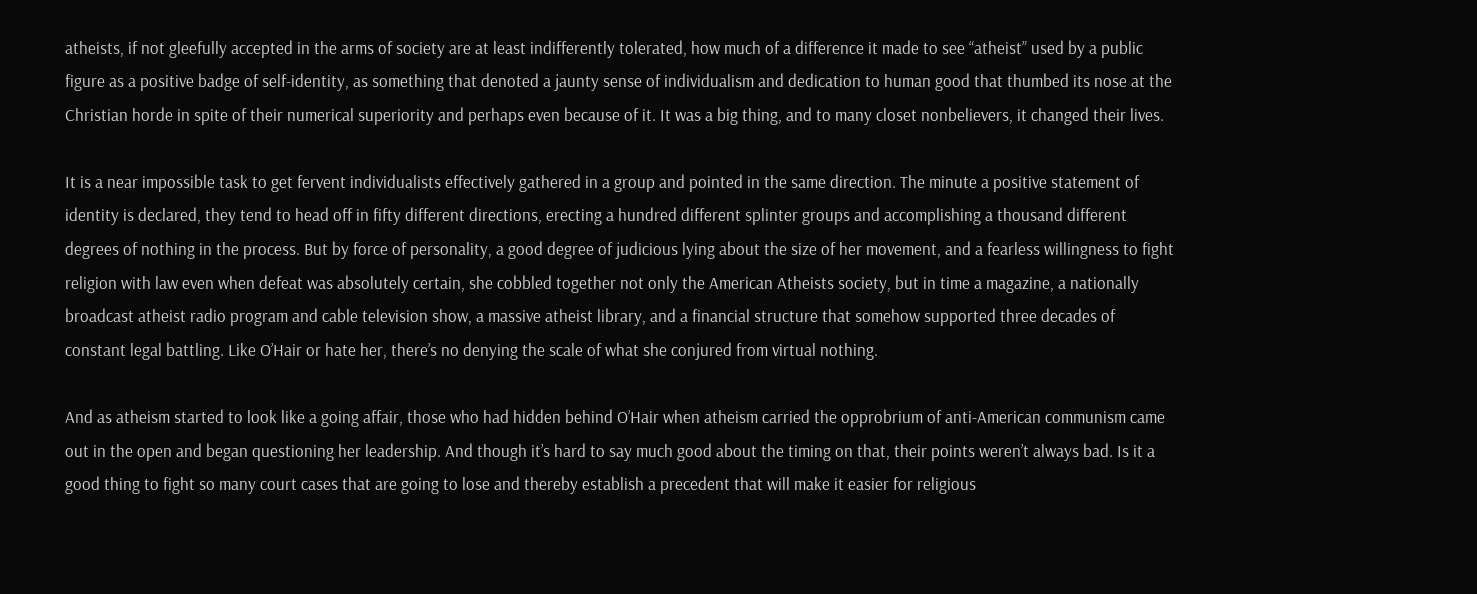atheists, if not gleefully accepted in the arms of society are at least indifferently tolerated, how much of a difference it made to see “atheist” used by a public figure as a positive badge of self-identity, as something that denoted a jaunty sense of individualism and dedication to human good that thumbed its nose at the Christian horde in spite of their numerical superiority and perhaps even because of it. It was a big thing, and to many closet nonbelievers, it changed their lives.

It is a near impossible task to get fervent individualists effectively gathered in a group and pointed in the same direction. The minute a positive statement of identity is declared, they tend to head off in fifty different directions, erecting a hundred different splinter groups and accomplishing a thousand different degrees of nothing in the process. But by force of personality, a good degree of judicious lying about the size of her movement, and a fearless willingness to fight religion with law even when defeat was absolutely certain, she cobbled together not only the American Atheists society, but in time a magazine, a nationally broadcast atheist radio program and cable television show, a massive atheist library, and a financial structure that somehow supported three decades of constant legal battling. Like O’Hair or hate her, there’s no denying the scale of what she conjured from virtual nothing.

And as atheism started to look like a going affair, those who had hidden behind O’Hair when atheism carried the opprobrium of anti-American communism came out in the open and began questioning her leadership. And though it’s hard to say much good about the timing on that, their points weren’t always bad. Is it a good thing to fight so many court cases that are going to lose and thereby establish a precedent that will make it easier for religious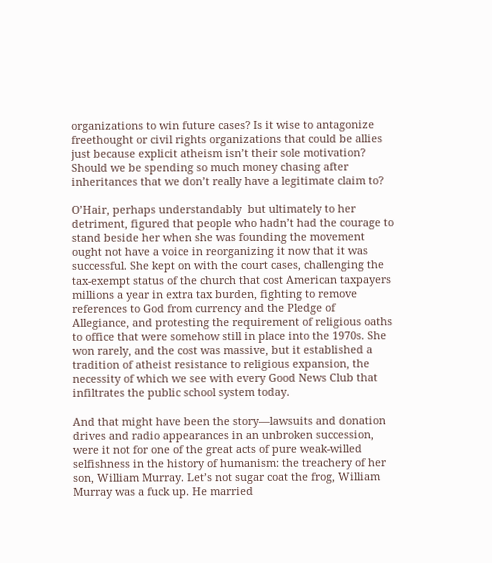organizations to win future cases? Is it wise to antagonize freethought or civil rights organizations that could be allies just because explicit atheism isn’t their sole motivation? Should we be spending so much money chasing after inheritances that we don’t really have a legitimate claim to?

O’Hair, perhaps understandably  but ultimately to her detriment, figured that people who hadn’t had the courage to stand beside her when she was founding the movement ought not have a voice in reorganizing it now that it was successful. She kept on with the court cases, challenging the tax-exempt status of the church that cost American taxpayers millions a year in extra tax burden, fighting to remove references to God from currency and the Pledge of Allegiance, and protesting the requirement of religious oaths to office that were somehow still in place into the 1970s. She won rarely, and the cost was massive, but it established a tradition of atheist resistance to religious expansion, the necessity of which we see with every Good News Club that infiltrates the public school system today.

And that might have been the story—lawsuits and donation drives and radio appearances in an unbroken succession, were it not for one of the great acts of pure weak-willed selfishness in the history of humanism: the treachery of her son, William Murray. Let’s not sugar coat the frog, William Murray was a fuck up. He married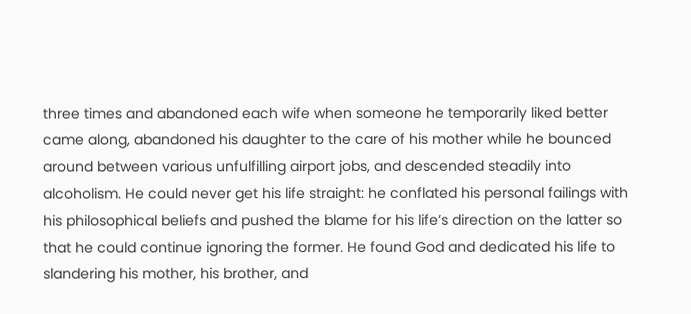three times and abandoned each wife when someone he temporarily liked better came along, abandoned his daughter to the care of his mother while he bounced around between various unfulfilling airport jobs, and descended steadily into alcoholism. He could never get his life straight: he conflated his personal failings with his philosophical beliefs and pushed the blame for his life’s direction on the latter so that he could continue ignoring the former. He found God and dedicated his life to slandering his mother, his brother, and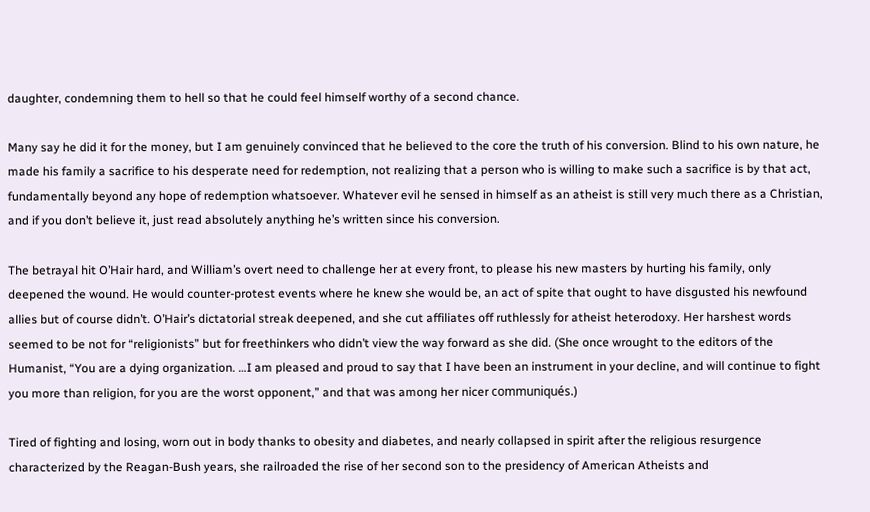daughter, condemning them to hell so that he could feel himself worthy of a second chance.

Many say he did it for the money, but I am genuinely convinced that he believed to the core the truth of his conversion. Blind to his own nature, he made his family a sacrifice to his desperate need for redemption, not realizing that a person who is willing to make such a sacrifice is by that act, fundamentally beyond any hope of redemption whatsoever. Whatever evil he sensed in himself as an atheist is still very much there as a Christian, and if you don’t believe it, just read absolutely anything he’s written since his conversion.

The betrayal hit O’Hair hard, and William’s overt need to challenge her at every front, to please his new masters by hurting his family, only deepened the wound. He would counter-protest events where he knew she would be, an act of spite that ought to have disgusted his newfound allies but of course didn’t. O’Hair’s dictatorial streak deepened, and she cut affiliates off ruthlessly for atheist heterodoxy. Her harshest words seemed to be not for “religionists” but for freethinkers who didn’t view the way forward as she did. (She once wrought to the editors of the Humanist, “You are a dying organization. …I am pleased and proud to say that I have been an instrument in your decline, and will continue to fight you more than religion, for you are the worst opponent,” and that was among her nicer communiqués.)

Tired of fighting and losing, worn out in body thanks to obesity and diabetes, and nearly collapsed in spirit after the religious resurgence characterized by the Reagan-Bush years, she railroaded the rise of her second son to the presidency of American Atheists and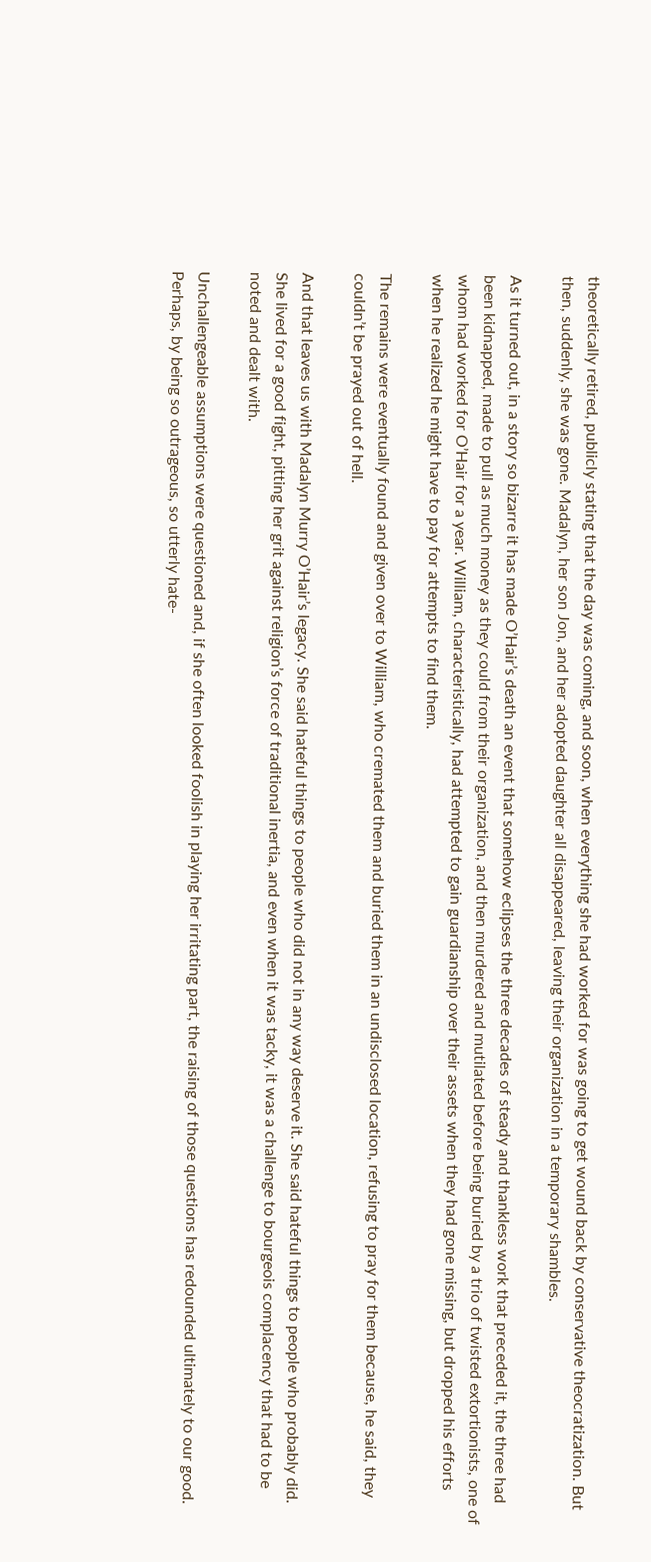theoretically retired, publicly stating that the day was coming, and soon, when everything she had worked for was going to get wound back by conservative theocratization. But then, suddenly, she was gone. Madalyn, her son Jon, and her adopted daughter all disappeared, leaving their organization in a temporary shambles.

As it turned out, in a story so bizarre it has made O’Hair’s death an event that somehow eclipses the three decades of steady and thankless work that preceded it, the three had been kidnapped, made to pull as much money as they could from their organization, and then murdered and mutilated before being buried by a trio of twisted extortionists, one of whom had worked for O’Hair for a year. William, characteristically, had attempted to gain guardianship over their assets when they had gone missing, but dropped his efforts when he realized he might have to pay for attempts to find them.

The remains were eventually found and given over to William, who cremated them and buried them in an undisclosed location, refusing to pray for them because, he said, they couldn’t be prayed out of hell.

And that leaves us with Madalyn Murry O’Hair’s legacy. She said hateful things to people who did not in any way deserve it. She said hateful things to people who probably did. She lived for a good fight, pitting her grit against religion’s force of traditional inertia, and even when it was tacky, it was a challenge to bourgeois complacency that had to be noted and dealt with.

Unchallengeable assumptions were questioned and, if she often looked foolish in playing her irritating part, the raising of those questions has redounded ultimately to our good. Perhaps, by being so outrageous, so utterly hate-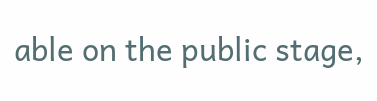able on the public stage,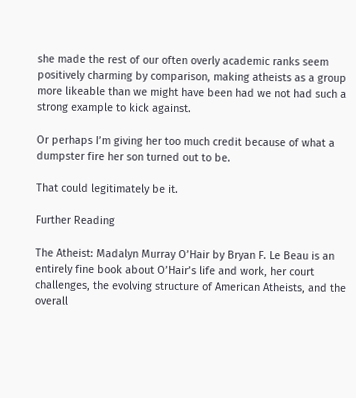she made the rest of our often overly academic ranks seem positively charming by comparison, making atheists as a group more likeable than we might have been had we not had such a strong example to kick against.

Or perhaps I’m giving her too much credit because of what a dumpster fire her son turned out to be.

That could legitimately be it.

Further Reading

The Atheist: Madalyn Murray O’Hair by Bryan F. Le Beau is an entirely fine book about O’Hair’s life and work, her court challenges, the evolving structure of American Atheists, and the overall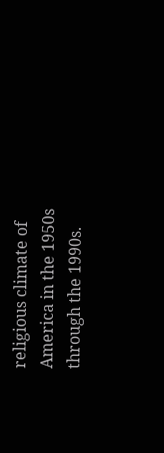religious climate of America in the 1950s through the 1990s.